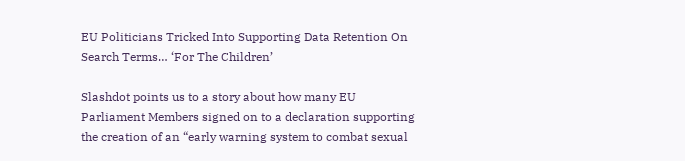EU Politicians Tricked Into Supporting Data Retention On Search Terms… ‘For The Children’

Slashdot points us to a story about how many EU Parliament Members signed on to a declaration supporting the creation of an “early warning system to combat sexual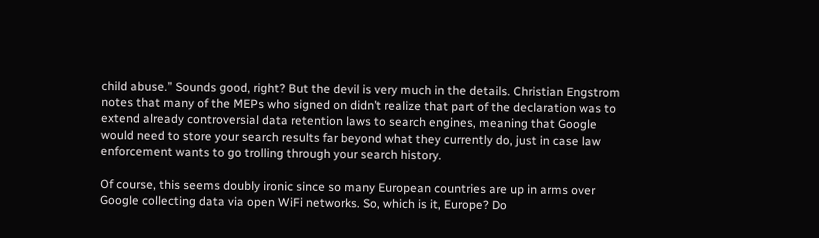child abuse.” Sounds good, right? But the devil is very much in the details. Christian Engstrom notes that many of the MEPs who signed on didn’t realize that part of the declaration was to extend already controversial data retention laws to search engines, meaning that Google would need to store your search results far beyond what they currently do, just in case law enforcement wants to go trolling through your search history.

Of course, this seems doubly ironic since so many European countries are up in arms over Google collecting data via open WiFi networks. So, which is it, Europe? Do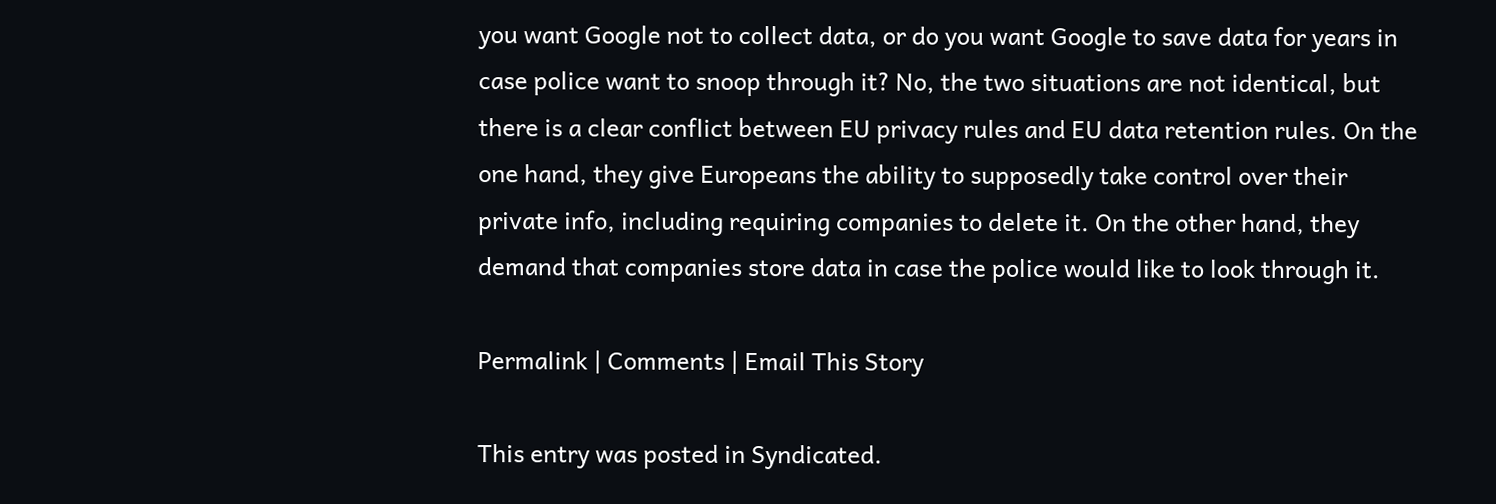you want Google not to collect data, or do you want Google to save data for years in case police want to snoop through it? No, the two situations are not identical, but there is a clear conflict between EU privacy rules and EU data retention rules. On the one hand, they give Europeans the ability to supposedly take control over their private info, including requiring companies to delete it. On the other hand, they demand that companies store data in case the police would like to look through it.

Permalink | Comments | Email This Story

This entry was posted in Syndicated.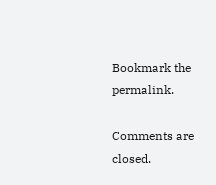Bookmark the permalink.

Comments are closed.